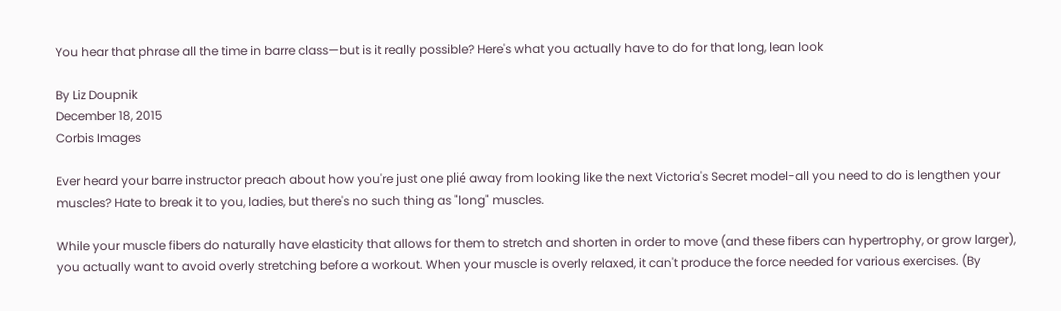You hear that phrase all the time in barre class—but is it really possible? Here's what you actually have to do for that long, lean look

By Liz Doupnik
December 18, 2015
Corbis Images

Ever heard your barre instructor preach about how you're just one plié away from looking like the next Victoria's Secret model-all you need to do is lengthen your muscles? Hate to break it to you, ladies, but there's no such thing as "long" muscles.

While your muscle fibers do naturally have elasticity that allows for them to stretch and shorten in order to move (and these fibers can hypertrophy, or grow larger), you actually want to avoid overly stretching before a workout. When your muscle is overly relaxed, it can't produce the force needed for various exercises. (By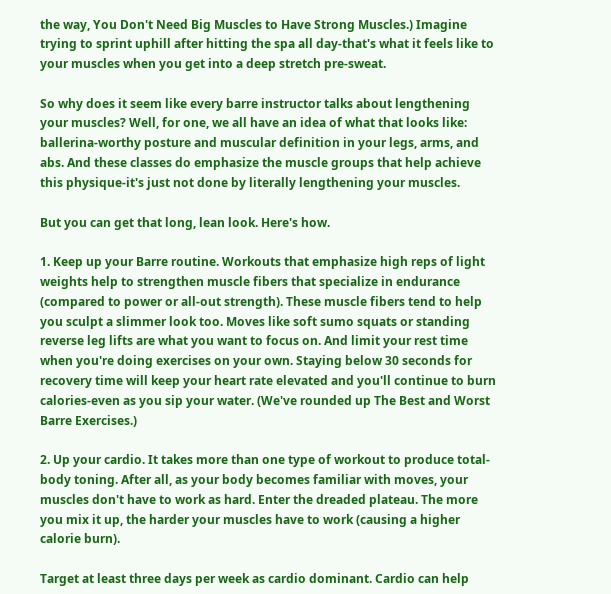the way, You Don't Need Big Muscles to Have Strong Muscles.) Imagine trying to sprint uphill after hitting the spa all day-that's what it feels like to your muscles when you get into a deep stretch pre-sweat.

So why does it seem like every barre instructor talks about lengthening your muscles? Well, for one, we all have an idea of what that looks like: ballerina-worthy posture and muscular definition in your legs, arms, and abs. And these classes do emphasize the muscle groups that help achieve this physique-it's just not done by literally lengthening your muscles.

But you can get that long, lean look. Here's how.

1. Keep up your Barre routine. Workouts that emphasize high reps of light weights help to strengthen muscle fibers that specialize in endurance (compared to power or all-out strength). These muscle fibers tend to help you sculpt a slimmer look too. Moves like soft sumo squats or standing reverse leg lifts are what you want to focus on. And limit your rest time when you're doing exercises on your own. Staying below 30 seconds for recovery time will keep your heart rate elevated and you'll continue to burn calories-even as you sip your water. (We've rounded up The Best and Worst Barre Exercises.)

2. Up your cardio. It takes more than one type of workout to produce total-body toning. After all, as your body becomes familiar with moves, your muscles don't have to work as hard. Enter the dreaded plateau. The more you mix it up, the harder your muscles have to work (causing a higher calorie burn).

Target at least three days per week as cardio dominant. Cardio can help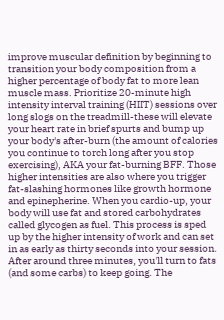improve muscular definition by beginning to transition your body composition from a higher percentage of body fat to more lean muscle mass. Prioritize 20-minute high intensity interval training (HIIT) sessions over long slogs on the treadmill-these will elevate your heart rate in brief spurts and bump up your body's after-burn (the amount of calories you continue to torch long after you stop exercising), AKA your fat-burning BFF. Those higher intensities are also where you trigger fat-slashing hormones like growth hormone and epinepherine. When you cardio-up, your body will use fat and stored carbohydrates called glycogen as fuel. This process is sped up by the higher intensity of work and can set in as early as thirty seconds into your session. After around three minutes, you'll turn to fats (and some carbs) to keep going. The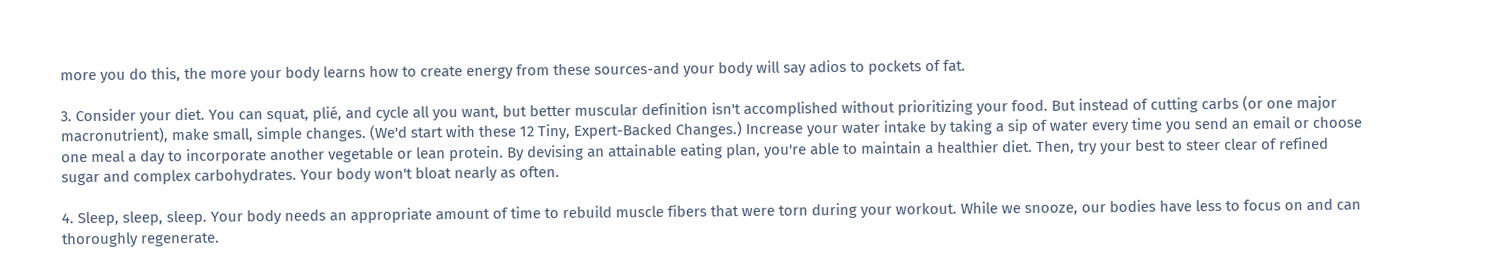more you do this, the more your body learns how to create energy from these sources-and your body will say adios to pockets of fat.

3. Consider your diet. You can squat, plié, and cycle all you want, but better muscular definition isn't accomplished without prioritizing your food. But instead of cutting carbs (or one major macronutrient), make small, simple changes. (We'd start with these 12 Tiny, Expert-Backed Changes.) Increase your water intake by taking a sip of water every time you send an email or choose one meal a day to incorporate another vegetable or lean protein. By devising an attainable eating plan, you're able to maintain a healthier diet. Then, try your best to steer clear of refined sugar and complex carbohydrates. Your body won't bloat nearly as often.

4. Sleep, sleep, sleep. Your body needs an appropriate amount of time to rebuild muscle fibers that were torn during your workout. While we snooze, our bodies have less to focus on and can thoroughly regenerate.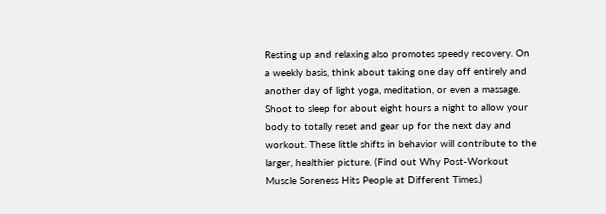Resting up and relaxing also promotes speedy recovery. On a weekly basis, think about taking one day off entirely and another day of light yoga, meditation, or even a massage. Shoot to sleep for about eight hours a night to allow your body to totally reset and gear up for the next day and workout. These little shifts in behavior will contribute to the larger, healthier picture. (Find out Why Post-Workout Muscle Soreness Hits People at Different Times.)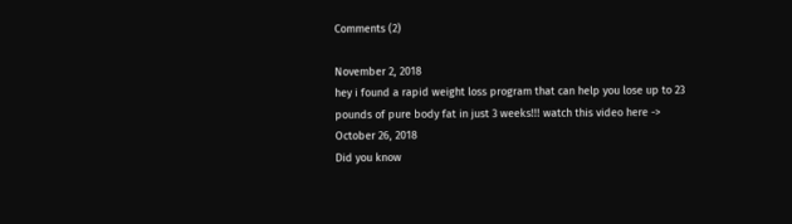Comments (2)

November 2, 2018
hey i found a rapid weight loss program that can help you lose up to 23 pounds of pure body fat in just 3 weeks!!! watch this video here ->
October 26, 2018
Did you know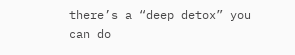there’s a “deep detox” you can do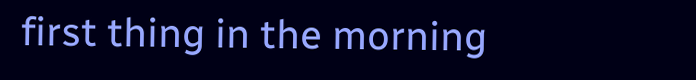first thing in the morning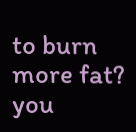to burn more fat? you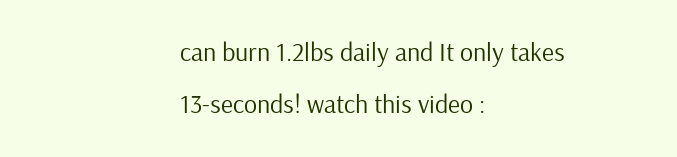can burn 1.2lbs daily and It only takes 13-seconds! watch this video :